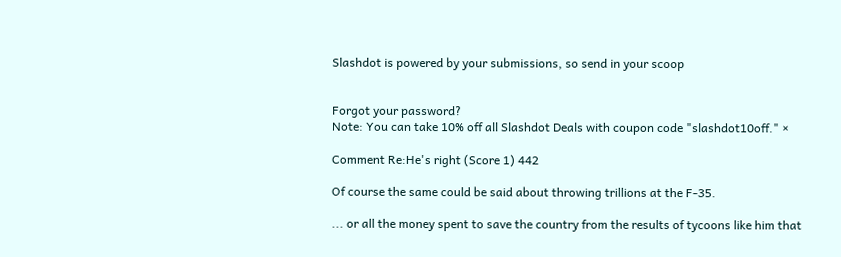Slashdot is powered by your submissions, so send in your scoop


Forgot your password?
Note: You can take 10% off all Slashdot Deals with coupon code "slashdot10off." ×

Comment Re:He's right (Score 1) 442

Of course the same could be said about throwing trillions at the F-35.

... or all the money spent to save the country from the results of tycoons like him that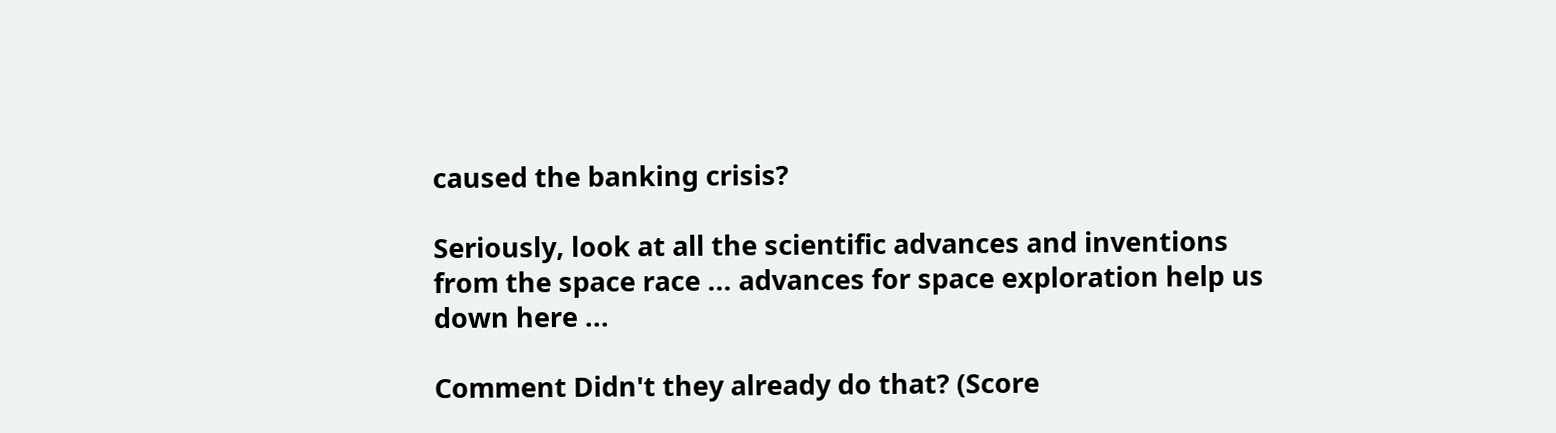caused the banking crisis?

Seriously, look at all the scientific advances and inventions from the space race ... advances for space exploration help us down here ...

Comment Didn't they already do that? (Score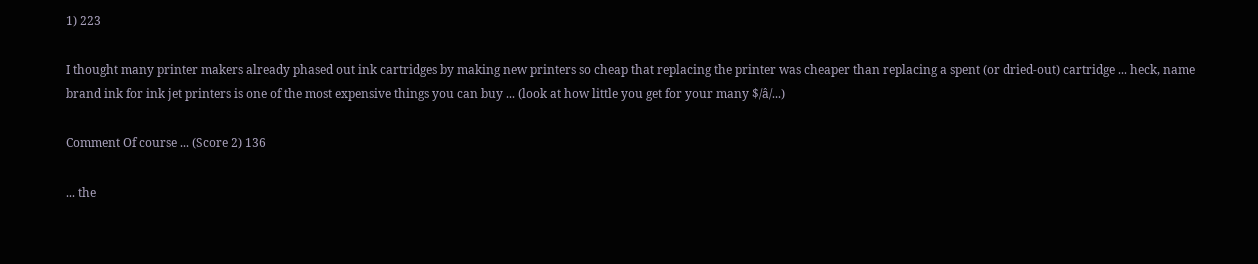1) 223

I thought many printer makers already phased out ink cartridges by making new printers so cheap that replacing the printer was cheaper than replacing a spent (or dried-out) cartridge ... heck, name brand ink for ink jet printers is one of the most expensive things you can buy ... (look at how little you get for your many $/â/...)

Comment Of course ... (Score 2) 136

... the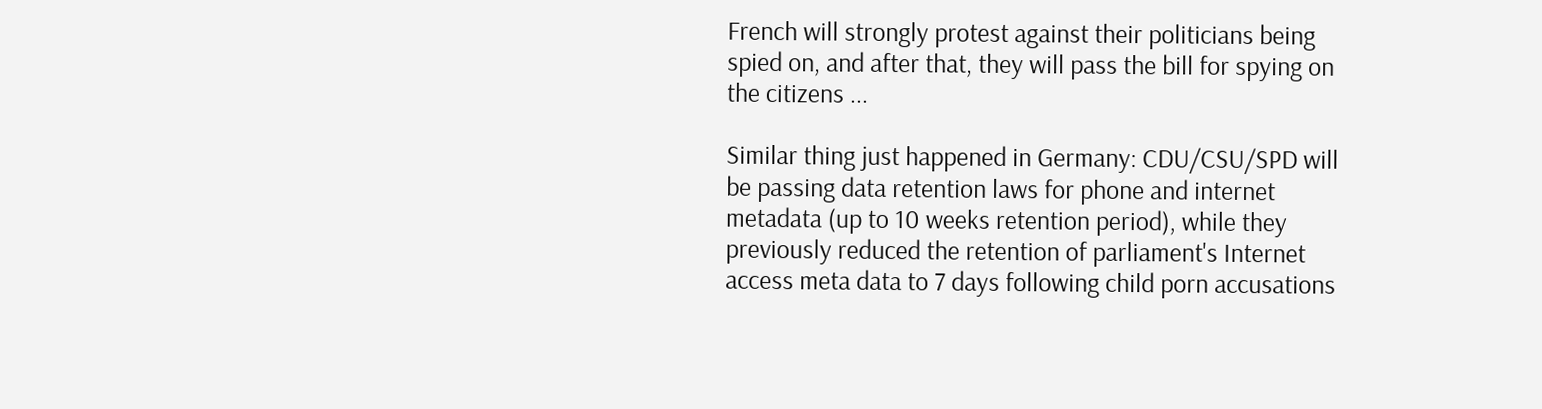French will strongly protest against their politicians being spied on, and after that, they will pass the bill for spying on the citizens ...

Similar thing just happened in Germany: CDU/CSU/SPD will be passing data retention laws for phone and internet metadata (up to 10 weeks retention period), while they previously reduced the retention of parliament's Internet access meta data to 7 days following child porn accusations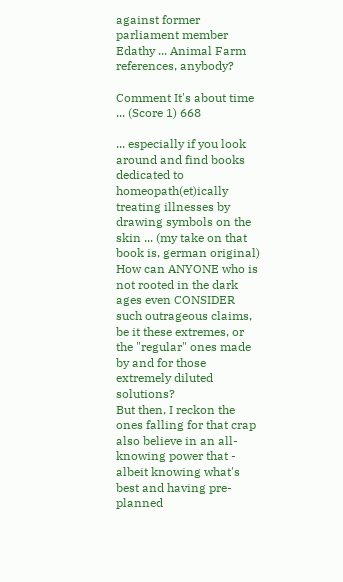against former parliament member Edathy ... Animal Farm references, anybody?

Comment It's about time ... (Score 1) 668

... especially if you look around and find books dedicated to homeopath(et)ically treating illnesses by drawing symbols on the skin ... (my take on that book is, german original)
How can ANYONE who is not rooted in the dark ages even CONSIDER such outrageous claims, be it these extremes, or the "regular" ones made by and for those extremely diluted solutions?
But then, I reckon the ones falling for that crap also believe in an all-knowing power that - albeit knowing what's best and having pre-planned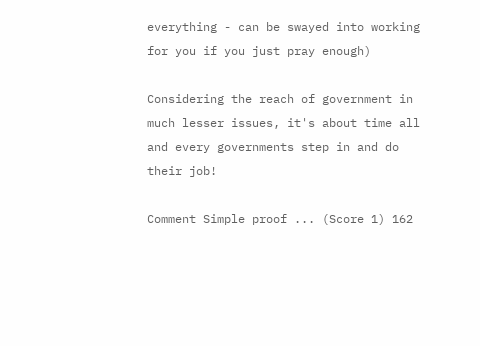everything - can be swayed into working for you if you just pray enough)

Considering the reach of government in much lesser issues, it's about time all and every governments step in and do their job!

Comment Simple proof ... (Score 1) 162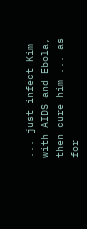... just infect Kim with AIDS and Ebola, then cure him ... as for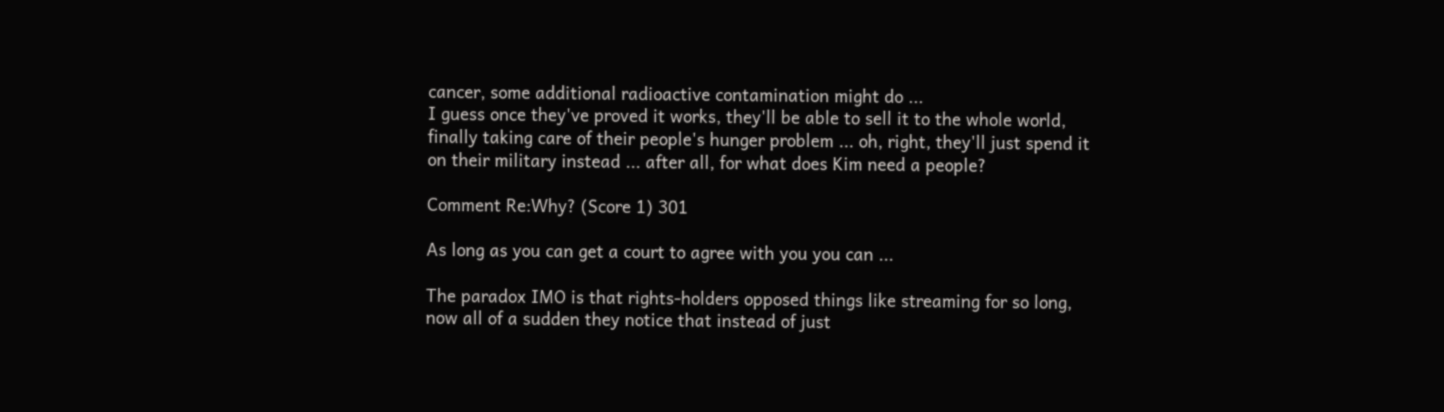cancer, some additional radioactive contamination might do ...
I guess once they've proved it works, they'll be able to sell it to the whole world, finally taking care of their people's hunger problem ... oh, right, they'll just spend it on their military instead ... after all, for what does Kim need a people?

Comment Re:Why? (Score 1) 301

As long as you can get a court to agree with you you can ...

The paradox IMO is that rights-holders opposed things like streaming for so long, now all of a sudden they notice that instead of just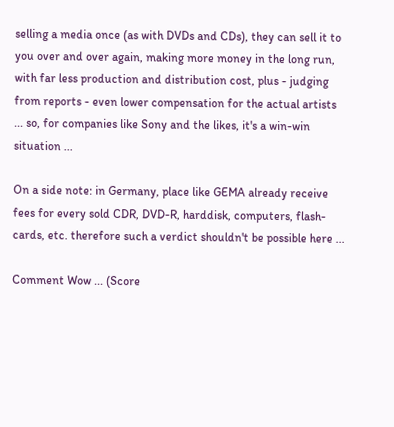selling a media once (as with DVDs and CDs), they can sell it to you over and over again, making more money in the long run, with far less production and distribution cost, plus - judging from reports - even lower compensation for the actual artists ... so, for companies like Sony and the likes, it's a win-win situation ...

On a side note: in Germany, place like GEMA already receive fees for every sold CDR, DVD-R, harddisk, computers, flash-cards, etc. therefore such a verdict shouldn't be possible here ...

Comment Wow ... (Score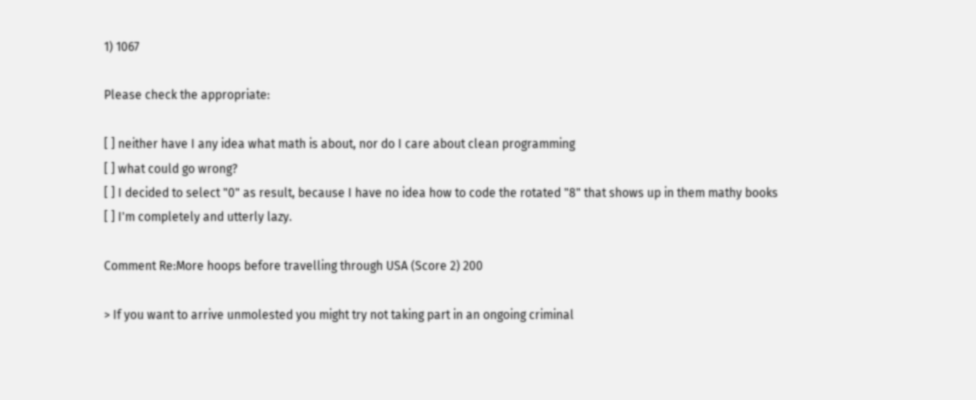1) 1067

Please check the appropriate:

[ ] neither have I any idea what math is about, nor do I care about clean programming
[ ] what could go wrong?
[ ] I decided to select "0" as result, because I have no idea how to code the rotated "8" that shows up in them mathy books
[ ] I'm completely and utterly lazy.

Comment Re:More hoops before travelling through USA (Score 2) 200

> If you want to arrive unmolested you might try not taking part in an ongoing criminal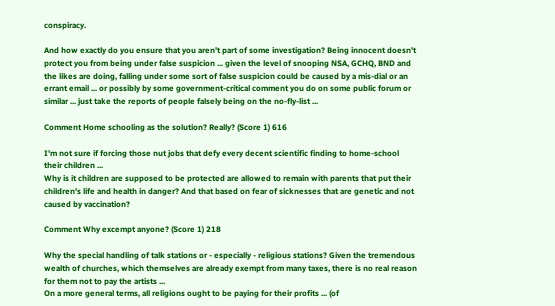conspiracy.

And how exactly do you ensure that you aren't part of some investigation? Being innocent doesn't protect you from being under false suspicion ... given the level of snooping NSA, GCHQ, BND and the likes are doing, falling under some sort of false suspicion could be caused by a mis-dial or an errant email ... or possibly by some government-critical comment you do on some public forum or similar ... just take the reports of people falsely being on the no-fly-list ...

Comment Home schooling as the solution? Really? (Score 1) 616

I'm not sure if forcing those nut jobs that defy every decent scientific finding to home-school their children ...
Why is it children are supposed to be protected are allowed to remain with parents that put their children's life and health in danger? And that based on fear of sicknesses that are genetic and not caused by vaccination?

Comment Why excempt anyone? (Score 1) 218

Why the special handling of talk stations or - especially - religious stations? Given the tremendous wealth of churches, which themselves are already exempt from many taxes, there is no real reason for them not to pay the artists ...
On a more general terms, all religions ought to be paying for their profits ... (of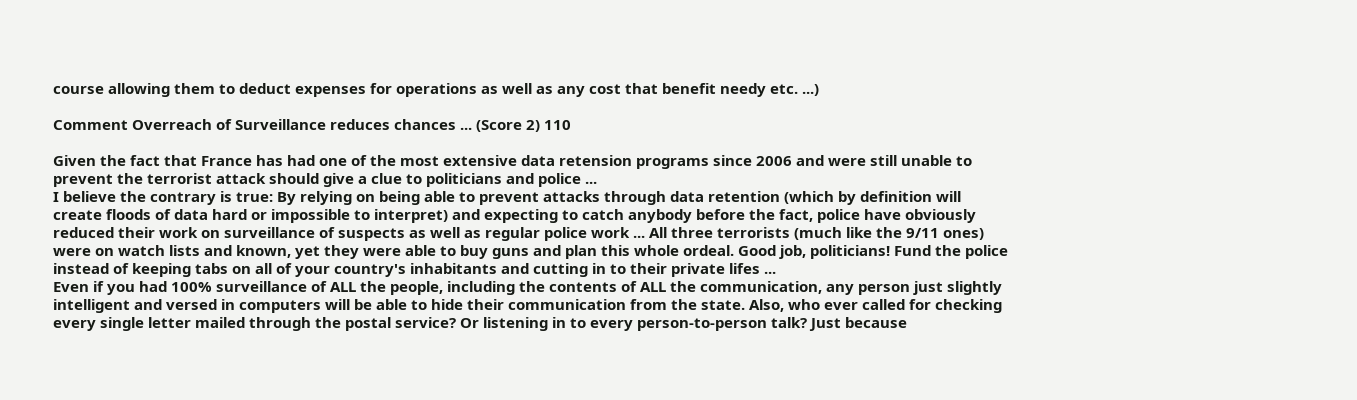course allowing them to deduct expenses for operations as well as any cost that benefit needy etc. ...)

Comment Overreach of Surveillance reduces chances ... (Score 2) 110

Given the fact that France has had one of the most extensive data retension programs since 2006 and were still unable to prevent the terrorist attack should give a clue to politicians and police ...
I believe the contrary is true: By relying on being able to prevent attacks through data retention (which by definition will create floods of data hard or impossible to interpret) and expecting to catch anybody before the fact, police have obviously reduced their work on surveillance of suspects as well as regular police work ... All three terrorists (much like the 9/11 ones) were on watch lists and known, yet they were able to buy guns and plan this whole ordeal. Good job, politicians! Fund the police instead of keeping tabs on all of your country's inhabitants and cutting in to their private lifes ...
Even if you had 100% surveillance of ALL the people, including the contents of ALL the communication, any person just slightly intelligent and versed in computers will be able to hide their communication from the state. Also, who ever called for checking every single letter mailed through the postal service? Or listening in to every person-to-person talk? Just because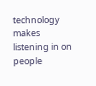technology makes listening in on people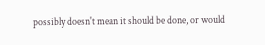possibly doesn't mean it should be done, or would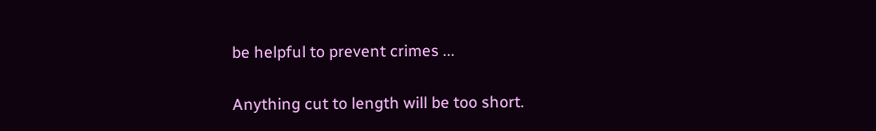be helpful to prevent crimes ...

Anything cut to length will be too short.